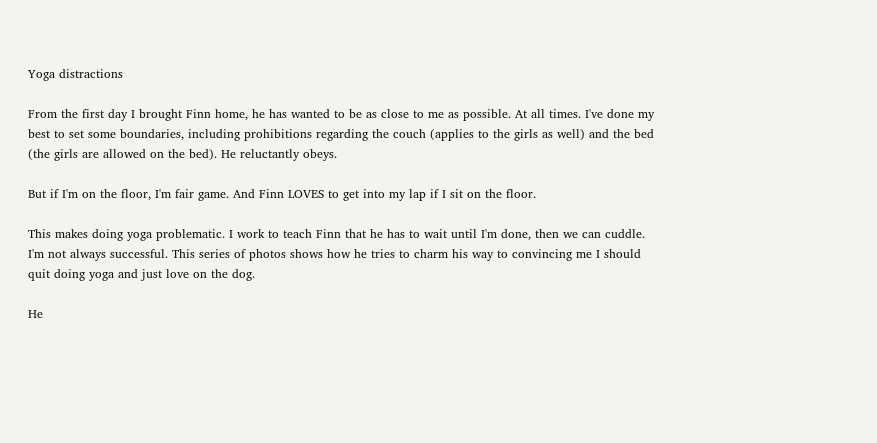Yoga distractions

From the first day I brought Finn home, he has wanted to be as close to me as possible. At all times. I've done my best to set some boundaries, including prohibitions regarding the couch (applies to the girls as well) and the bed (the girls are allowed on the bed). He reluctantly obeys.

But if I'm on the floor, I'm fair game. And Finn LOVES to get into my lap if I sit on the floor.

This makes doing yoga problematic. I work to teach Finn that he has to wait until I'm done, then we can cuddle. I'm not always successful. This series of photos shows how he tries to charm his way to convincing me I should quit doing yoga and just love on the dog.

He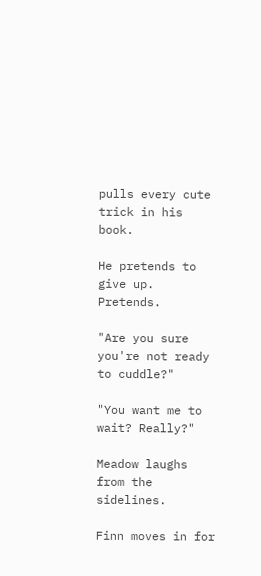pulls every cute trick in his book.

He pretends to give up. Pretends.

"Are you sure you're not ready to cuddle?"

"You want me to wait? Really?"

Meadow laughs from the sidelines.

Finn moves in for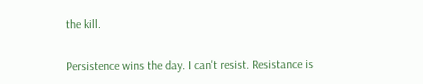the kill.

Persistence wins the day. I can't resist. Resistance is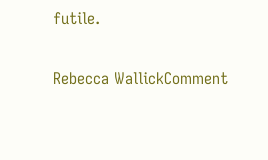futile.

Rebecca WallickComment